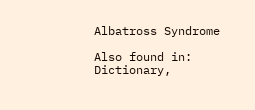Albatross Syndrome

Also found in: Dictionary,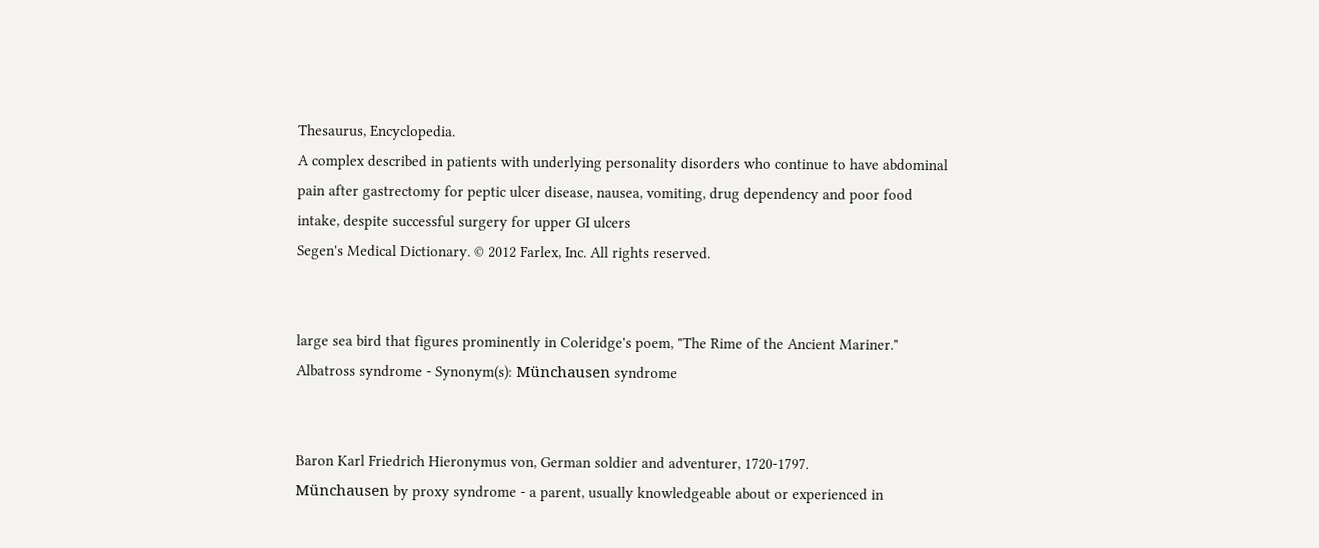Thesaurus, Encyclopedia.
A complex described in patients with underlying personality disorders who continue to have abdominal pain after gastrectomy for peptic ulcer disease, nausea, vomiting, drug dependency and poor food intake, despite successful surgery for upper GI ulcers
Segen's Medical Dictionary. © 2012 Farlex, Inc. All rights reserved.


large sea bird that figures prominently in Coleridge's poem, "The Rime of the Ancient Mariner."
Albatross syndrome - Synonym(s): Münchausen syndrome


Baron Karl Friedrich Hieronymus von, German soldier and adventurer, 1720-1797.
Münchausen by proxy syndrome - a parent, usually knowledgeable about or experienced in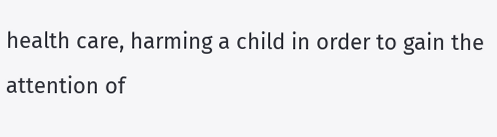health care, harming a child in order to gain the attention of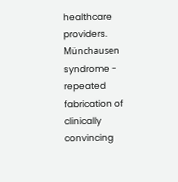healthcare providers.
Münchausen syndrome - repeated fabrication of clinically convincing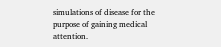simulations of disease for the purpose of gaining medical attention.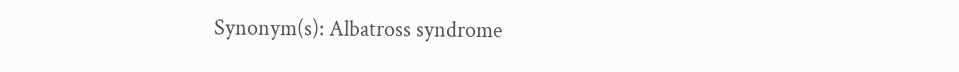Synonym(s): Albatross syndrome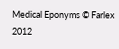Medical Eponyms © Farlex 2012